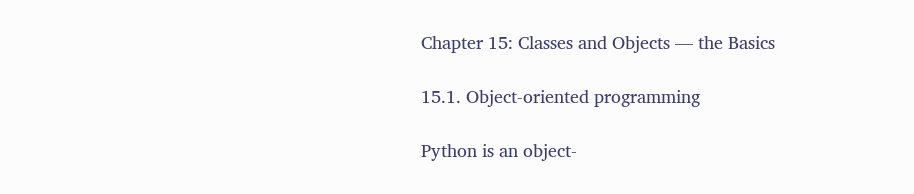Chapter 15: Classes and Objects — the Basics

15.1. Object-oriented programming

Python is an object-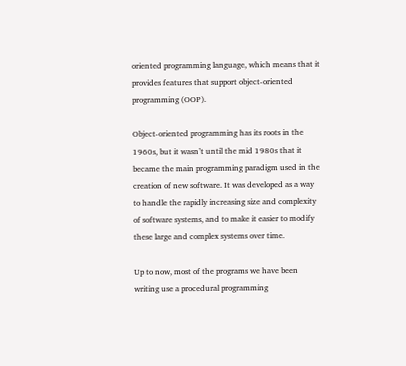oriented programming language, which means that it provides features that support object-oriented programming (OOP).

Object-oriented programming has its roots in the 1960s, but it wasn’t until the mid 1980s that it became the main programming paradigm used in the creation of new software. It was developed as a way to handle the rapidly increasing size and complexity of software systems, and to make it easier to modify these large and complex systems over time.

Up to now, most of the programs we have been writing use a procedural programming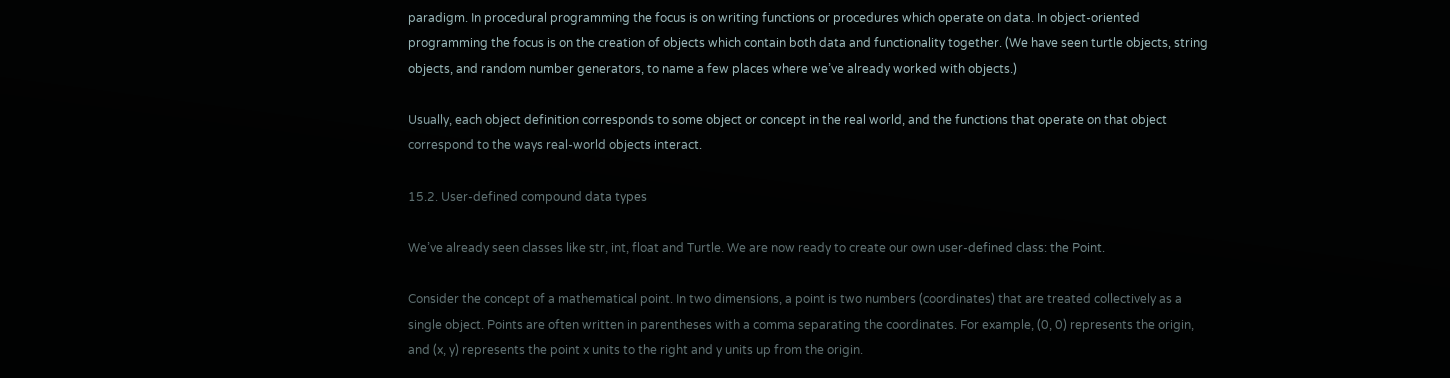paradigm. In procedural programming the focus is on writing functions or procedures which operate on data. In object-oriented programming the focus is on the creation of objects which contain both data and functionality together. (We have seen turtle objects, string objects, and random number generators, to name a few places where we’ve already worked with objects.)

Usually, each object definition corresponds to some object or concept in the real world, and the functions that operate on that object correspond to the ways real-world objects interact.

15.2. User-defined compound data types

We’ve already seen classes like str, int, float and Turtle. We are now ready to create our own user-defined class: the Point.

Consider the concept of a mathematical point. In two dimensions, a point is two numbers (coordinates) that are treated collectively as a single object. Points are often written in parentheses with a comma separating the coordinates. For example, (0, 0) represents the origin, and (x, y) represents the point x units to the right and y units up from the origin.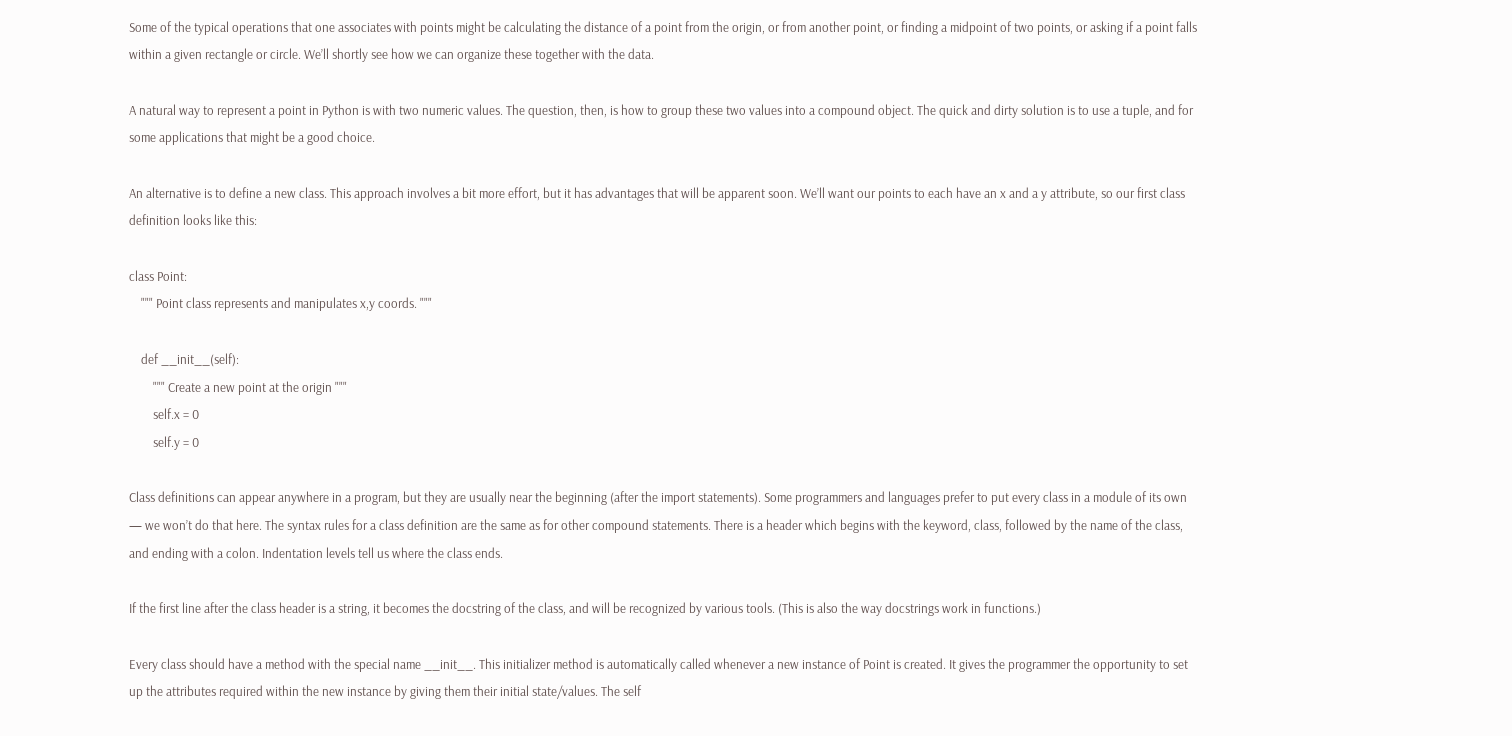Some of the typical operations that one associates with points might be calculating the distance of a point from the origin, or from another point, or finding a midpoint of two points, or asking if a point falls within a given rectangle or circle. We’ll shortly see how we can organize these together with the data.

A natural way to represent a point in Python is with two numeric values. The question, then, is how to group these two values into a compound object. The quick and dirty solution is to use a tuple, and for some applications that might be a good choice.

An alternative is to define a new class. This approach involves a bit more effort, but it has advantages that will be apparent soon. We’ll want our points to each have an x and a y attribute, so our first class definition looks like this:

class Point:
    """ Point class represents and manipulates x,y coords. """

    def __init__(self):
        """ Create a new point at the origin """
        self.x = 0
        self.y = 0

Class definitions can appear anywhere in a program, but they are usually near the beginning (after the import statements). Some programmers and languages prefer to put every class in a module of its own — we won’t do that here. The syntax rules for a class definition are the same as for other compound statements. There is a header which begins with the keyword, class, followed by the name of the class, and ending with a colon. Indentation levels tell us where the class ends.

If the first line after the class header is a string, it becomes the docstring of the class, and will be recognized by various tools. (This is also the way docstrings work in functions.)

Every class should have a method with the special name __init__. This initializer method is automatically called whenever a new instance of Point is created. It gives the programmer the opportunity to set up the attributes required within the new instance by giving them their initial state/values. The self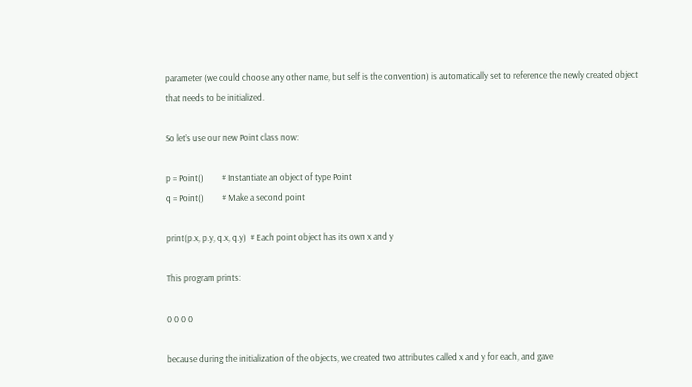parameter (we could choose any other name, but self is the convention) is automatically set to reference the newly created object that needs to be initialized.

So let’s use our new Point class now:

p = Point()         # Instantiate an object of type Point
q = Point()         # Make a second point

print(p.x, p.y, q.x, q.y)  # Each point object has its own x and y

This program prints:

0 0 0 0

because during the initialization of the objects, we created two attributes called x and y for each, and gave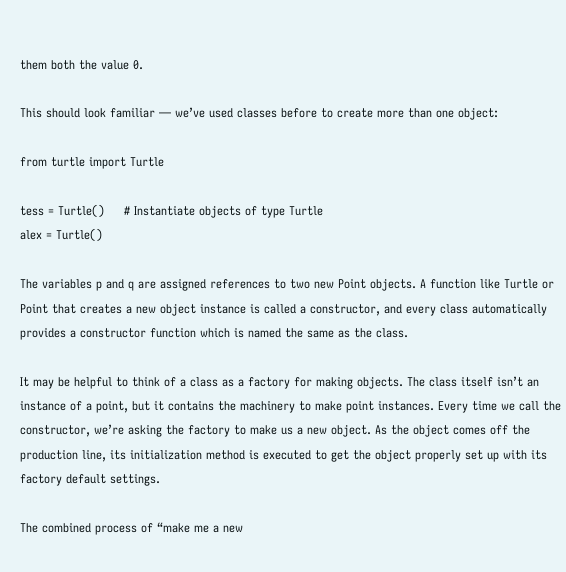them both the value 0.

This should look familiar — we’ve used classes before to create more than one object:

from turtle import Turtle

tess = Turtle()     # Instantiate objects of type Turtle
alex = Turtle()

The variables p and q are assigned references to two new Point objects. A function like Turtle or Point that creates a new object instance is called a constructor, and every class automatically provides a constructor function which is named the same as the class.

It may be helpful to think of a class as a factory for making objects. The class itself isn’t an instance of a point, but it contains the machinery to make point instances. Every time we call the constructor, we’re asking the factory to make us a new object. As the object comes off the production line, its initialization method is executed to get the object properly set up with its factory default settings.

The combined process of “make me a new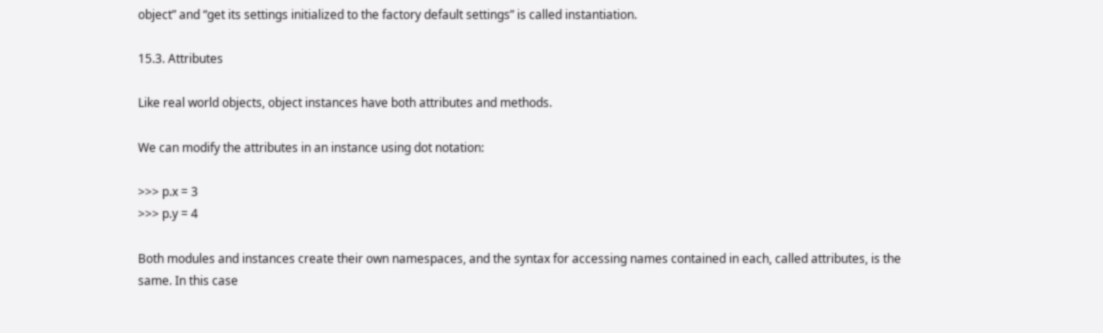object” and “get its settings initialized to the factory default settings” is called instantiation.

15.3. Attributes

Like real world objects, object instances have both attributes and methods.

We can modify the attributes in an instance using dot notation:

>>> p.x = 3
>>> p.y = 4

Both modules and instances create their own namespaces, and the syntax for accessing names contained in each, called attributes, is the same. In this case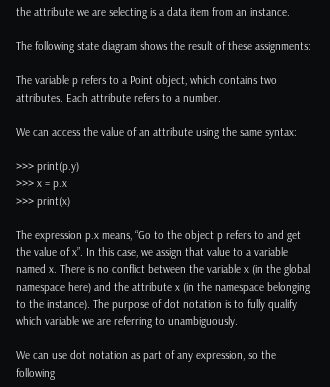the attribute we are selecting is a data item from an instance.

The following state diagram shows the result of these assignments:

The variable p refers to a Point object, which contains two attributes. Each attribute refers to a number.

We can access the value of an attribute using the same syntax:

>>> print(p.y)
>>> x = p.x
>>> print(x)

The expression p.x means, “Go to the object p refers to and get the value of x”. In this case, we assign that value to a variable named x. There is no conflict between the variable x (in the global namespace here) and the attribute x (in the namespace belonging to the instance). The purpose of dot notation is to fully qualify which variable we are referring to unambiguously.

We can use dot notation as part of any expression, so the following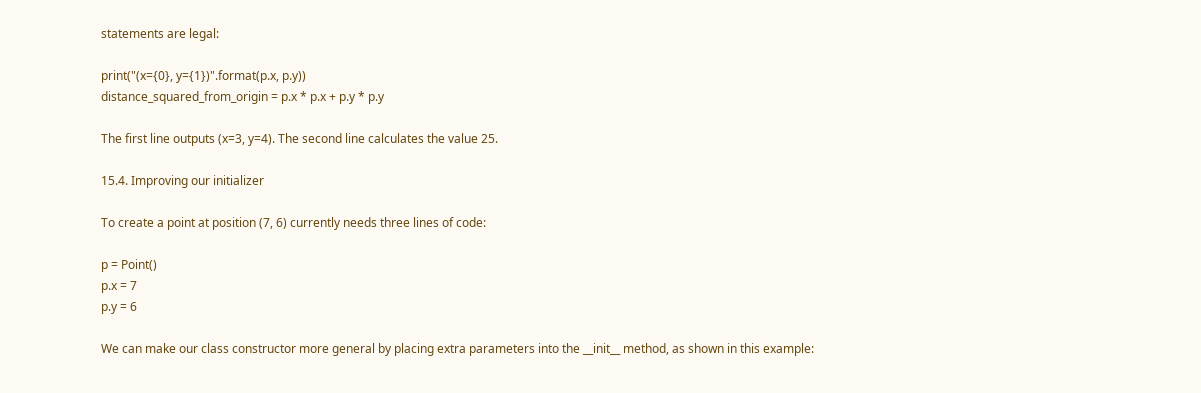statements are legal:

print("(x={0}, y={1})".format(p.x, p.y))
distance_squared_from_origin = p.x * p.x + p.y * p.y

The first line outputs (x=3, y=4). The second line calculates the value 25.

15.4. Improving our initializer

To create a point at position (7, 6) currently needs three lines of code:

p = Point()
p.x = 7
p.y = 6

We can make our class constructor more general by placing extra parameters into the __init__ method, as shown in this example: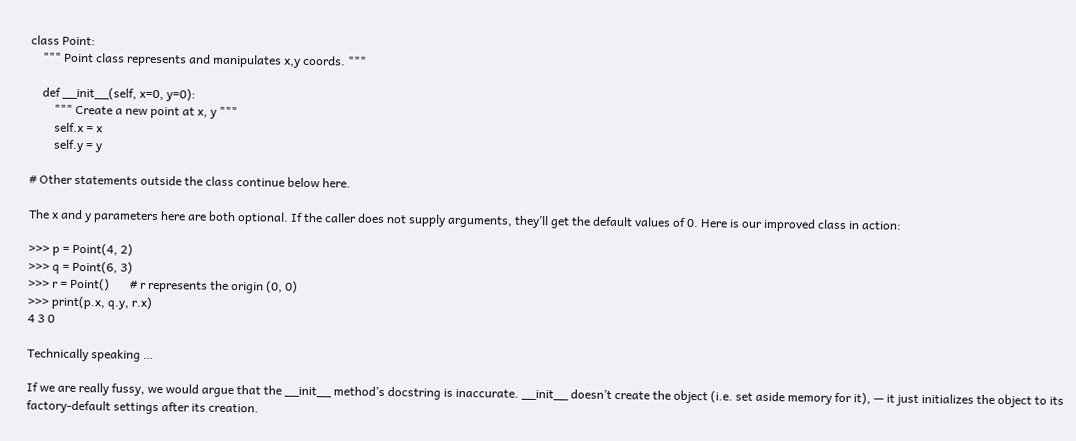class Point:
    """ Point class represents and manipulates x,y coords. """

    def __init__(self, x=0, y=0):
        """ Create a new point at x, y """
        self.x = x
        self.y = y

# Other statements outside the class continue below here.

The x and y parameters here are both optional. If the caller does not supply arguments, they’ll get the default values of 0. Here is our improved class in action:

>>> p = Point(4, 2)
>>> q = Point(6, 3)
>>> r = Point()       # r represents the origin (0, 0)
>>> print(p.x, q.y, r.x)
4 3 0

Technically speaking …

If we are really fussy, we would argue that the __init__ method’s docstring is inaccurate. __init__ doesn’t create the object (i.e. set aside memory for it), — it just initializes the object to its factory-default settings after its creation.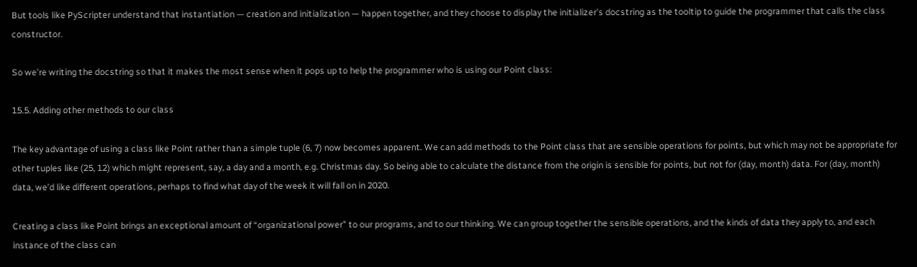But tools like PyScripter understand that instantiation — creation and initialization — happen together, and they choose to display the initializer’s docstring as the tooltip to guide the programmer that calls the class constructor.

So we’re writing the docstring so that it makes the most sense when it pops up to help the programmer who is using our Point class:

15.5. Adding other methods to our class

The key advantage of using a class like Point rather than a simple tuple (6, 7) now becomes apparent. We can add methods to the Point class that are sensible operations for points, but which may not be appropriate for other tuples like (25, 12) which might represent, say, a day and a month, e.g. Christmas day. So being able to calculate the distance from the origin is sensible for points, but not for (day, month) data. For (day, month) data, we’d like different operations, perhaps to find what day of the week it will fall on in 2020.

Creating a class like Point brings an exceptional amount of “organizational power” to our programs, and to our thinking. We can group together the sensible operations, and the kinds of data they apply to, and each instance of the class can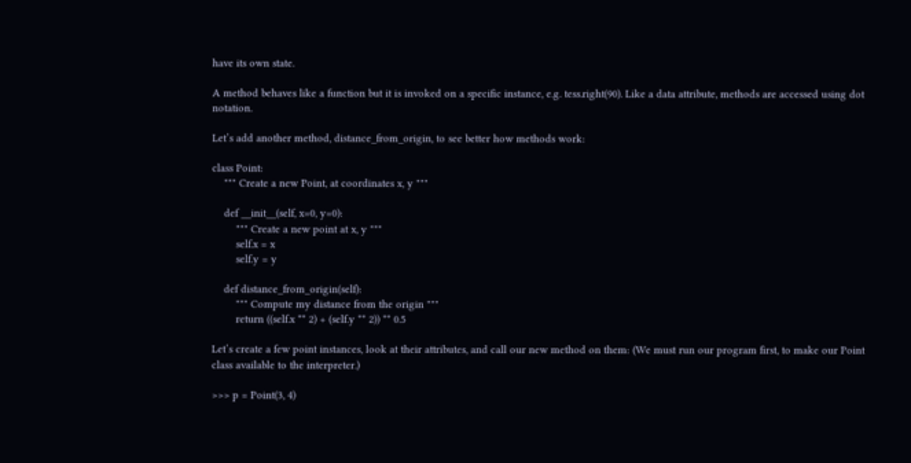have its own state.

A method behaves like a function but it is invoked on a specific instance, e.g. tess.right(90). Like a data attribute, methods are accessed using dot notation.

Let’s add another method, distance_from_origin, to see better how methods work:

class Point:
    """ Create a new Point, at coordinates x, y """

    def __init__(self, x=0, y=0):
        """ Create a new point at x, y """
        self.x = x
        self.y = y

    def distance_from_origin(self):
        """ Compute my distance from the origin """
        return ((self.x ** 2) + (self.y ** 2)) ** 0.5

Let’s create a few point instances, look at their attributes, and call our new method on them: (We must run our program first, to make our Point class available to the interpreter.)

>>> p = Point(3, 4)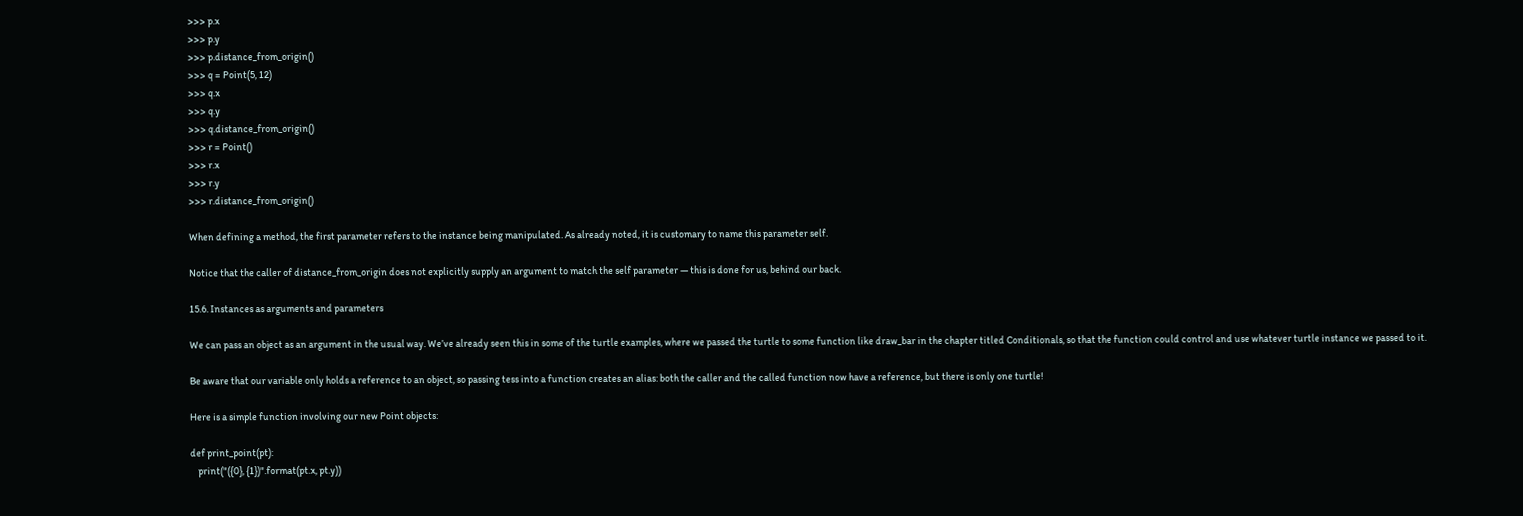>>> p.x
>>> p.y
>>> p.distance_from_origin()
>>> q = Point(5, 12)
>>> q.x
>>> q.y
>>> q.distance_from_origin()
>>> r = Point()
>>> r.x
>>> r.y
>>> r.distance_from_origin()

When defining a method, the first parameter refers to the instance being manipulated. As already noted, it is customary to name this parameter self.

Notice that the caller of distance_from_origin does not explicitly supply an argument to match the self parameter — this is done for us, behind our back.

15.6. Instances as arguments and parameters

We can pass an object as an argument in the usual way. We’ve already seen this in some of the turtle examples, where we passed the turtle to some function like draw_bar in the chapter titled Conditionals, so that the function could control and use whatever turtle instance we passed to it.

Be aware that our variable only holds a reference to an object, so passing tess into a function creates an alias: both the caller and the called function now have a reference, but there is only one turtle!

Here is a simple function involving our new Point objects:

def print_point(pt):
    print("({0}, {1})".format(pt.x, pt.y))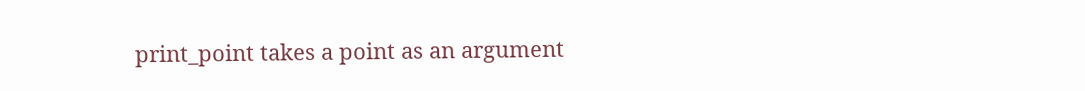print_point takes a point as an argument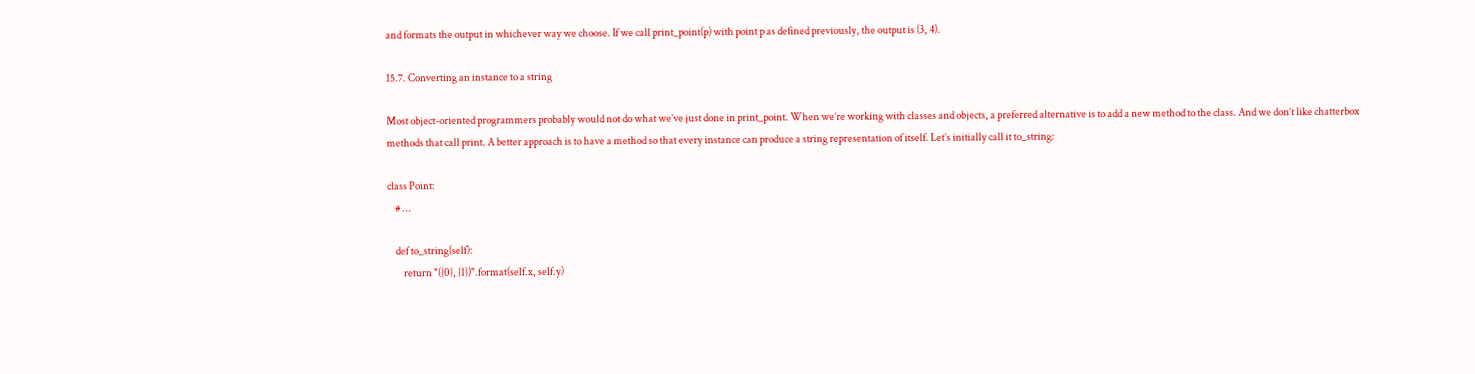and formats the output in whichever way we choose. If we call print_point(p) with point p as defined previously, the output is (3, 4).

15.7. Converting an instance to a string

Most object-oriented programmers probably would not do what we’ve just done in print_point. When we’re working with classes and objects, a preferred alternative is to add a new method to the class. And we don’t like chatterbox methods that call print. A better approach is to have a method so that every instance can produce a string representation of itself. Let’s initially call it to_string:

class Point:
    # ...

    def to_string(self):
        return "({0}, {1})".format(self.x, self.y)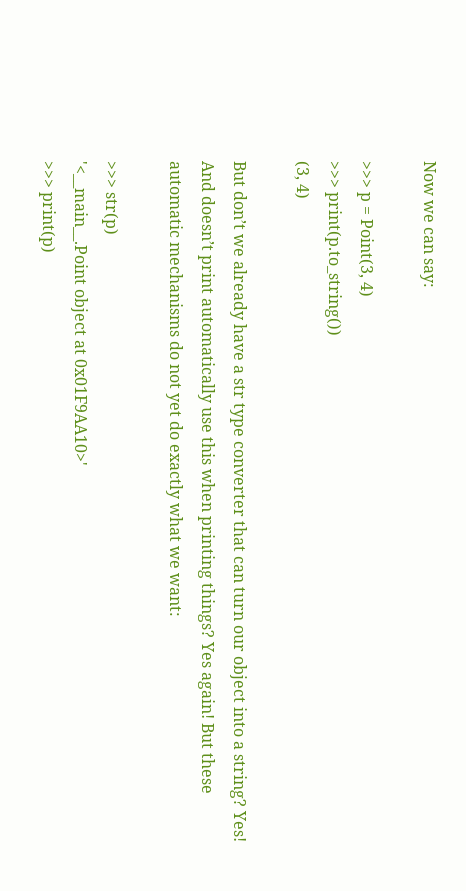Now we can say:

>>> p = Point(3, 4)
>>> print(p.to_string())
(3, 4)

But don’t we already have a str type converter that can turn our object into a string? Yes! And doesn’t print automatically use this when printing things? Yes again! But these automatic mechanisms do not yet do exactly what we want:

>>> str(p)
'<__main__.Point object at 0x01F9AA10>'
>>> print(p)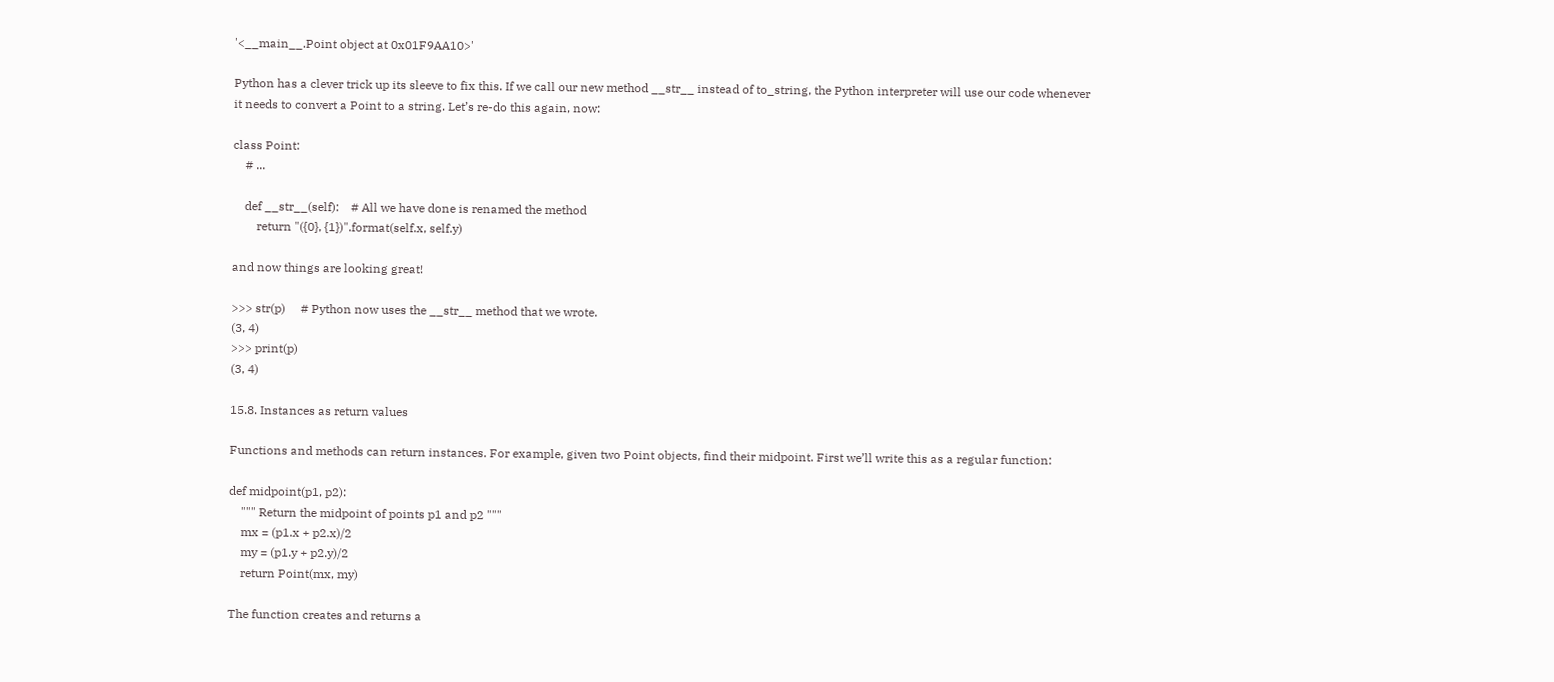'<__main__.Point object at 0x01F9AA10>'

Python has a clever trick up its sleeve to fix this. If we call our new method __str__ instead of to_string, the Python interpreter will use our code whenever it needs to convert a Point to a string. Let’s re-do this again, now:

class Point:
    # ...

    def __str__(self):    # All we have done is renamed the method
        return "({0}, {1})".format(self.x, self.y)

and now things are looking great!

>>> str(p)     # Python now uses the __str__ method that we wrote.
(3, 4)
>>> print(p)
(3, 4)

15.8. Instances as return values

Functions and methods can return instances. For example, given two Point objects, find their midpoint. First we’ll write this as a regular function:

def midpoint(p1, p2):
    """ Return the midpoint of points p1 and p2 """
    mx = (p1.x + p2.x)/2
    my = (p1.y + p2.y)/2
    return Point(mx, my)

The function creates and returns a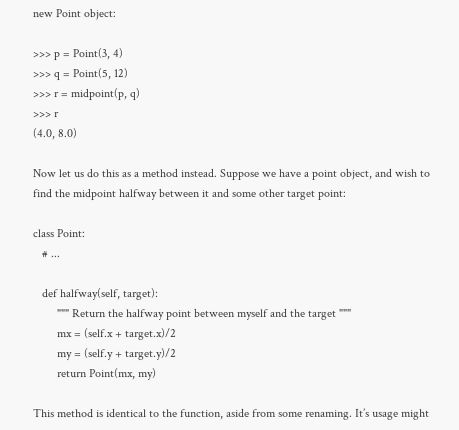new Point object:

>>> p = Point(3, 4)
>>> q = Point(5, 12)
>>> r = midpoint(p, q)
>>> r
(4.0, 8.0)

Now let us do this as a method instead. Suppose we have a point object, and wish to find the midpoint halfway between it and some other target point:

class Point:
   # ...

   def halfway(self, target):
        """ Return the halfway point between myself and the target """
        mx = (self.x + target.x)/2
        my = (self.y + target.y)/2
        return Point(mx, my)

This method is identical to the function, aside from some renaming. It’s usage might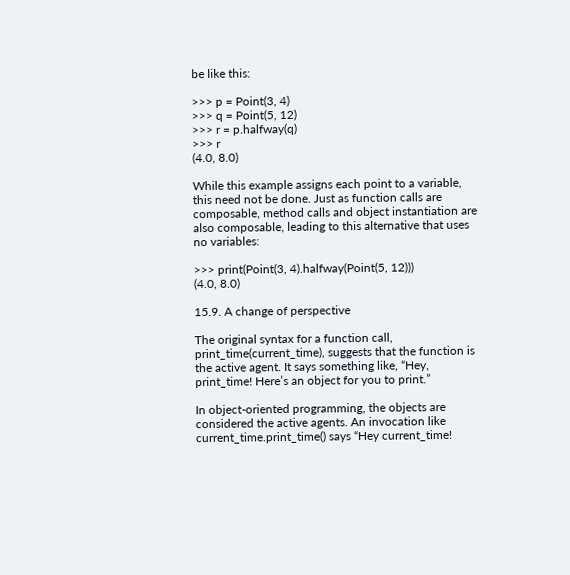be like this:

>>> p = Point(3, 4)
>>> q = Point(5, 12)
>>> r = p.halfway(q)
>>> r
(4.0, 8.0)

While this example assigns each point to a variable, this need not be done. Just as function calls are composable, method calls and object instantiation are also composable, leading to this alternative that uses no variables:

>>> print(Point(3, 4).halfway(Point(5, 12)))
(4.0, 8.0)

15.9. A change of perspective

The original syntax for a function call, print_time(current_time), suggests that the function is the active agent. It says something like, “Hey, print_time! Here’s an object for you to print.”

In object-oriented programming, the objects are considered the active agents. An invocation like current_time.print_time() says “Hey current_time!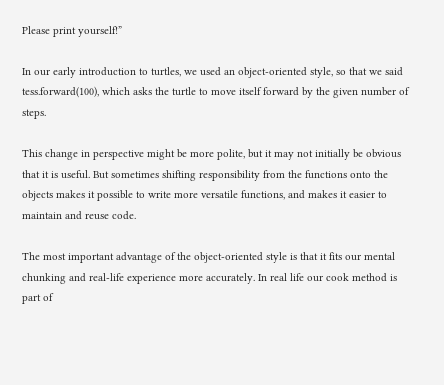Please print yourself!”

In our early introduction to turtles, we used an object-oriented style, so that we said tess.forward(100), which asks the turtle to move itself forward by the given number of steps.

This change in perspective might be more polite, but it may not initially be obvious that it is useful. But sometimes shifting responsibility from the functions onto the objects makes it possible to write more versatile functions, and makes it easier to maintain and reuse code.

The most important advantage of the object-oriented style is that it fits our mental chunking and real-life experience more accurately. In real life our cook method is part of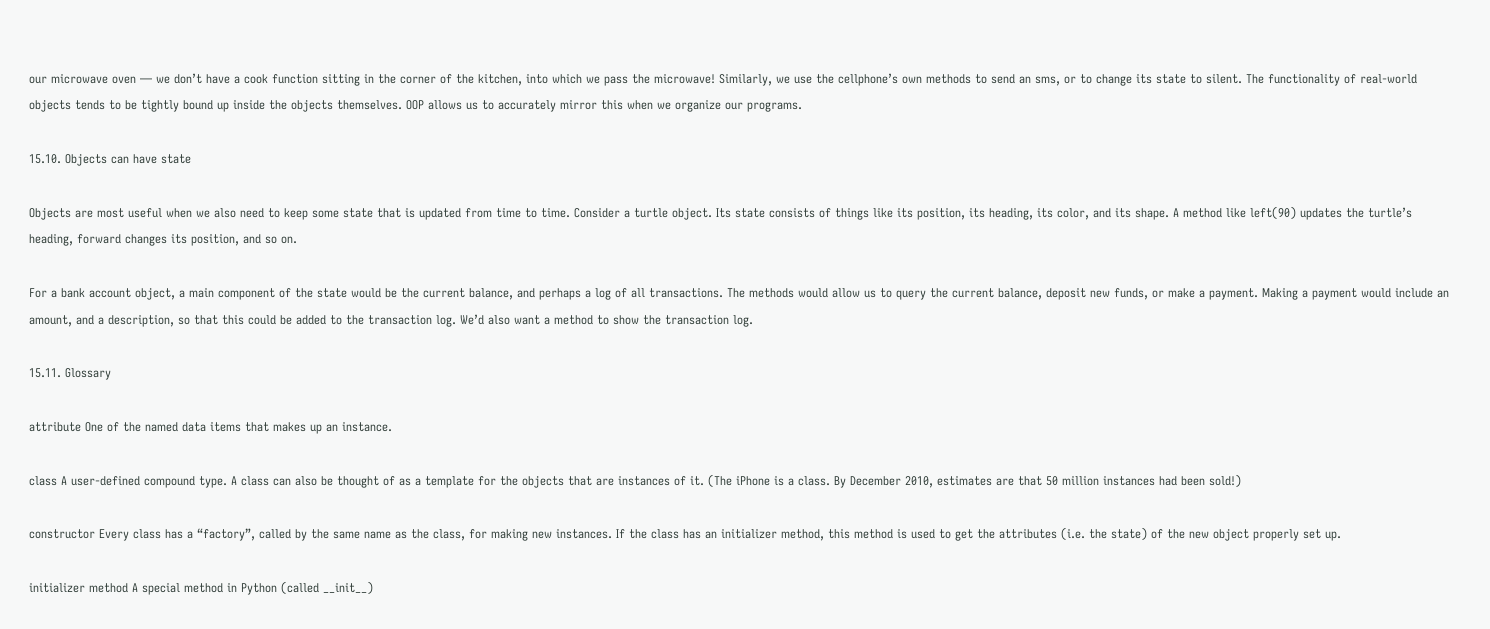our microwave oven — we don’t have a cook function sitting in the corner of the kitchen, into which we pass the microwave! Similarly, we use the cellphone’s own methods to send an sms, or to change its state to silent. The functionality of real-world objects tends to be tightly bound up inside the objects themselves. OOP allows us to accurately mirror this when we organize our programs.

15.10. Objects can have state

Objects are most useful when we also need to keep some state that is updated from time to time. Consider a turtle object. Its state consists of things like its position, its heading, its color, and its shape. A method like left(90) updates the turtle’s heading, forward changes its position, and so on.

For a bank account object, a main component of the state would be the current balance, and perhaps a log of all transactions. The methods would allow us to query the current balance, deposit new funds, or make a payment. Making a payment would include an amount, and a description, so that this could be added to the transaction log. We’d also want a method to show the transaction log.

15.11. Glossary

attribute One of the named data items that makes up an instance.

class A user-defined compound type. A class can also be thought of as a template for the objects that are instances of it. (The iPhone is a class. By December 2010, estimates are that 50 million instances had been sold!)

constructor Every class has a “factory”, called by the same name as the class, for making new instances. If the class has an initializer method, this method is used to get the attributes (i.e. the state) of the new object properly set up.

initializer method A special method in Python (called __init__)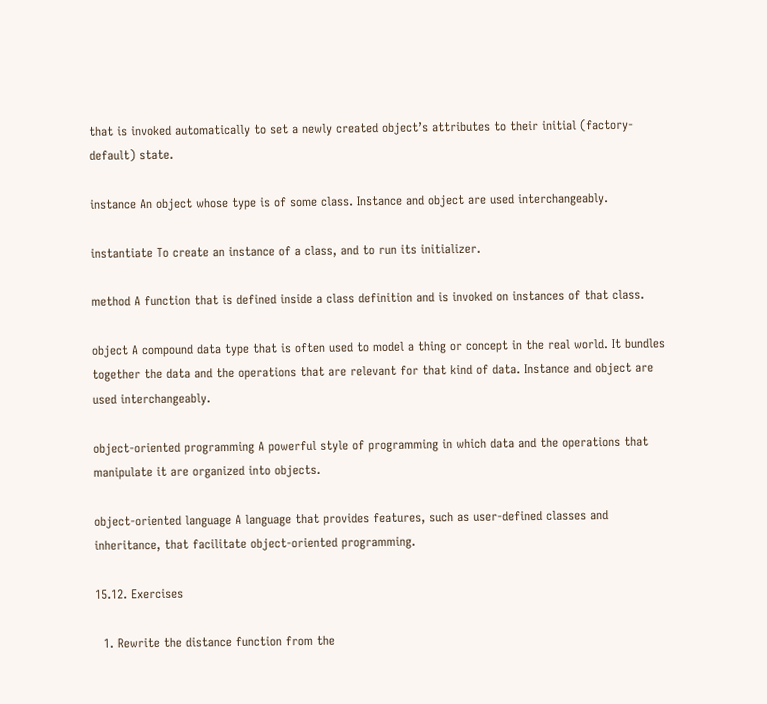that is invoked automatically to set a newly created object’s attributes to their initial (factory-default) state.

instance An object whose type is of some class. Instance and object are used interchangeably.

instantiate To create an instance of a class, and to run its initializer.

method A function that is defined inside a class definition and is invoked on instances of that class.

object A compound data type that is often used to model a thing or concept in the real world. It bundles together the data and the operations that are relevant for that kind of data. Instance and object are used interchangeably.

object-oriented programming A powerful style of programming in which data and the operations that manipulate it are organized into objects.

object-oriented language A language that provides features, such as user-defined classes and inheritance, that facilitate object-oriented programming.

15.12. Exercises

  1. Rewrite the distance function from the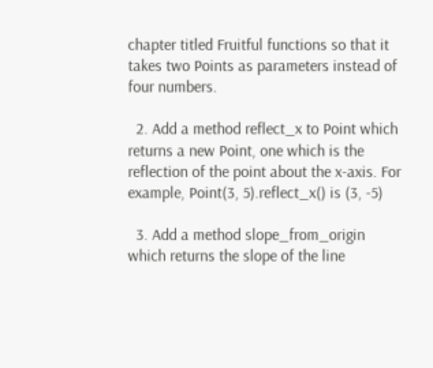chapter titled Fruitful functions so that it takes two Points as parameters instead of four numbers.

  2. Add a method reflect_x to Point which returns a new Point, one which is the reflection of the point about the x-axis. For example, Point(3, 5).reflect_x() is (3, -5)

  3. Add a method slope_from_origin which returns the slope of the line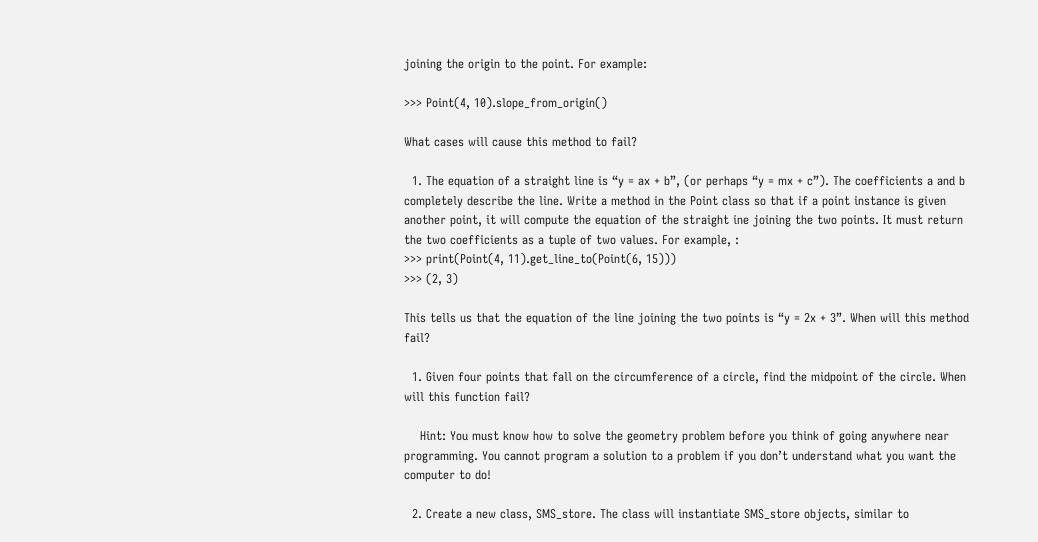joining the origin to the point. For example:

>>> Point(4, 10).slope_from_origin()

What cases will cause this method to fail?

  1. The equation of a straight line is “y = ax + b”, (or perhaps “y = mx + c”). The coefficients a and b completely describe the line. Write a method in the Point class so that if a point instance is given another point, it will compute the equation of the straight ine joining the two points. It must return the two coefficients as a tuple of two values. For example, :
>>> print(Point(4, 11).get_line_to(Point(6, 15)))
>>> (2, 3)

This tells us that the equation of the line joining the two points is “y = 2x + 3”. When will this method fail?

  1. Given four points that fall on the circumference of a circle, find the midpoint of the circle. When will this function fail?

    Hint: You must know how to solve the geometry problem before you think of going anywhere near programming. You cannot program a solution to a problem if you don’t understand what you want the computer to do!

  2. Create a new class, SMS_store. The class will instantiate SMS_store objects, similar to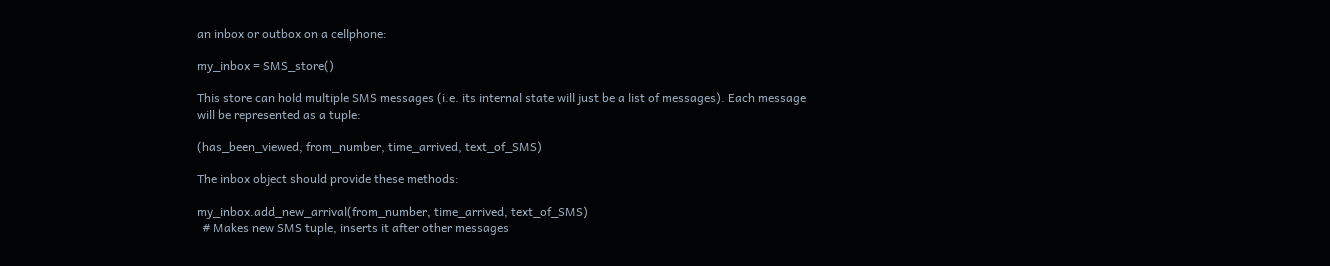an inbox or outbox on a cellphone:

my_inbox = SMS_store()

This store can hold multiple SMS messages (i.e. its internal state will just be a list of messages). Each message will be represented as a tuple:

(has_been_viewed, from_number, time_arrived, text_of_SMS)

The inbox object should provide these methods:

my_inbox.add_new_arrival(from_number, time_arrived, text_of_SMS)
  # Makes new SMS tuple, inserts it after other messages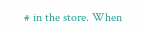# in the store. When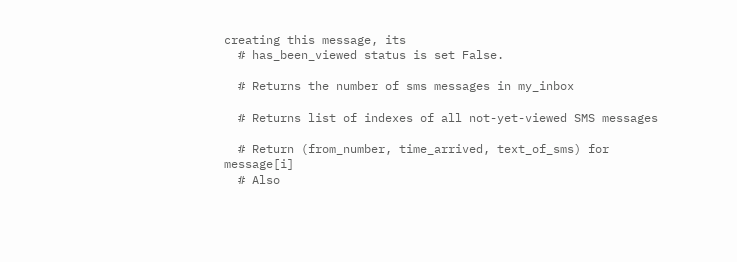creating this message, its
  # has_been_viewed status is set False.

  # Returns the number of sms messages in my_inbox

  # Returns list of indexes of all not-yet-viewed SMS messages

  # Return (from_number, time_arrived, text_of_sms) for message[i]
  # Also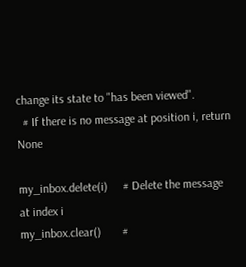change its state to "has been viewed".
  # If there is no message at position i, return None

my_inbox.delete(i)     # Delete the message at index i
my_inbox.clear()       #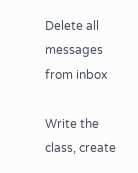Delete all messages from inbox

Write the class, create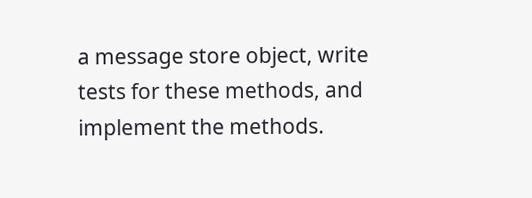a message store object, write tests for these methods, and implement the methods.